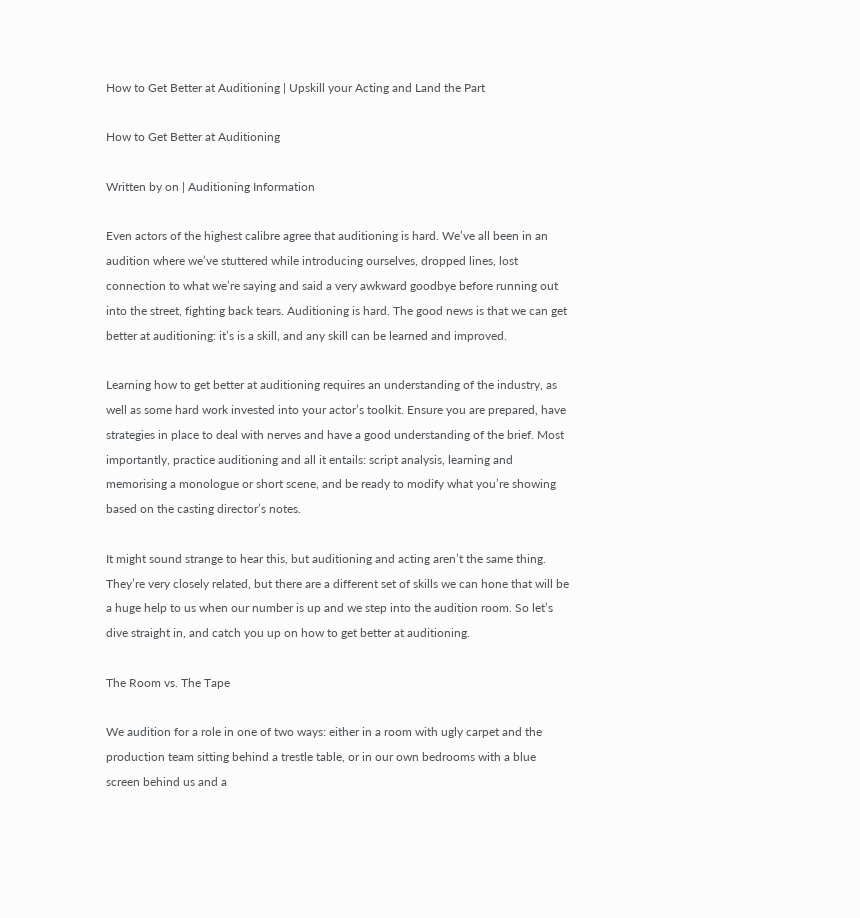How to Get Better at Auditioning | Upskill your Acting and Land the Part

How to Get Better at Auditioning

Written by on | Auditioning Information

Even actors of the highest calibre agree that auditioning is hard. We’ve all been in an audition where we’ve stuttered while introducing ourselves, dropped lines, lost connection to what we’re saying and said a very awkward goodbye before running out into the street, fighting back tears. Auditioning is hard. The good news is that we can get better at auditioning: it’s is a skill, and any skill can be learned and improved.

Learning how to get better at auditioning requires an understanding of the industry, as well as some hard work invested into your actor’s toolkit. Ensure you are prepared, have strategies in place to deal with nerves and have a good understanding of the brief. Most importantly, practice auditioning and all it entails: script analysis, learning and memorising a monologue or short scene, and be ready to modify what you’re showing based on the casting director’s notes.

It might sound strange to hear this, but auditioning and acting aren’t the same thing. They’re very closely related, but there are a different set of skills we can hone that will be a huge help to us when our number is up and we step into the audition room. So let’s dive straight in, and catch you up on how to get better at auditioning.

The Room vs. The Tape

We audition for a role in one of two ways: either in a room with ugly carpet and the production team sitting behind a trestle table, or in our own bedrooms with a blue screen behind us and a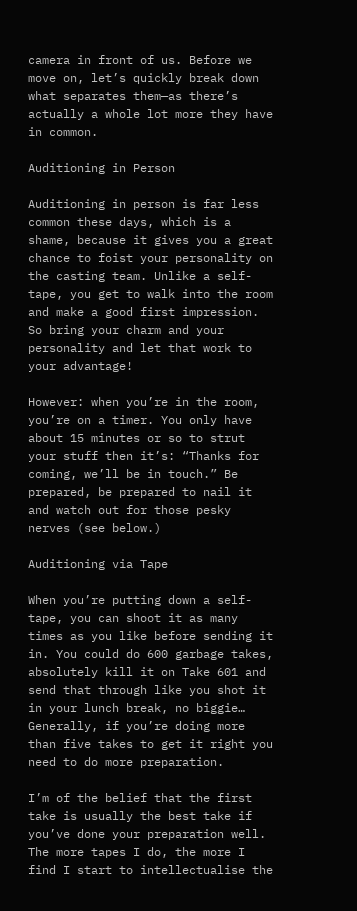camera in front of us. Before we move on, let’s quickly break down what separates them—as there’s actually a whole lot more they have in common.

Auditioning in Person

Auditioning in person is far less common these days, which is a shame, because it gives you a great chance to foist your personality on the casting team. Unlike a self-tape, you get to walk into the room and make a good first impression. So bring your charm and your personality and let that work to your advantage!

However: when you’re in the room, you’re on a timer. You only have about 15 minutes or so to strut your stuff then it’s: “Thanks for coming, we’ll be in touch.” Be prepared, be prepared to nail it and watch out for those pesky nerves (see below.)

Auditioning via Tape

When you’re putting down a self-tape, you can shoot it as many times as you like before sending it in. You could do 600 garbage takes, absolutely kill it on Take 601 and send that through like you shot it in your lunch break, no biggie… Generally, if you’re doing more than five takes to get it right you need to do more preparation.

I’m of the belief that the first take is usually the best take if you’ve done your preparation well. The more tapes I do, the more I find I start to intellectualise the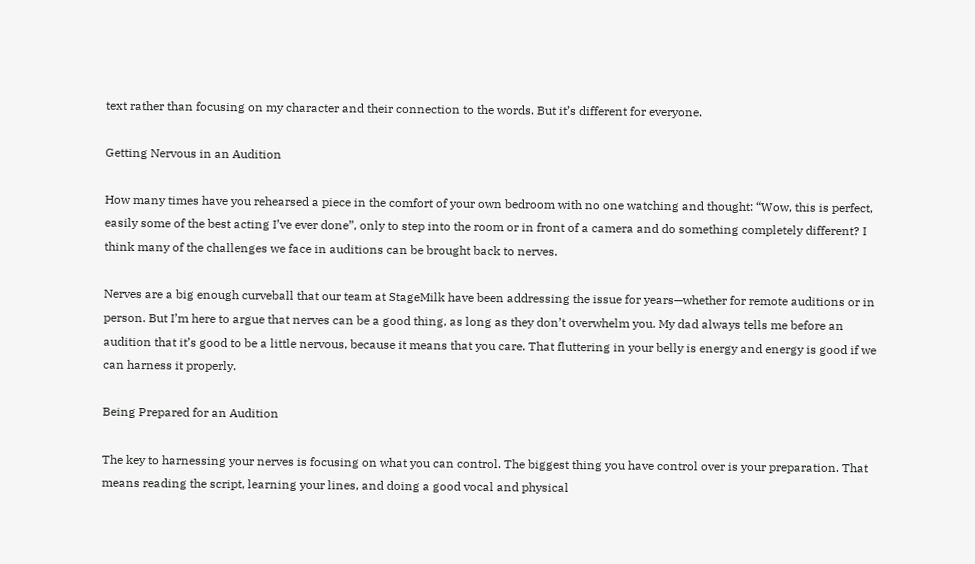text rather than focusing on my character and their connection to the words. But it’s different for everyone.

Getting Nervous in an Audition

How many times have you rehearsed a piece in the comfort of your own bedroom with no one watching and thought: “Wow, this is perfect, easily some of the best acting I’ve ever done”, only to step into the room or in front of a camera and do something completely different? I think many of the challenges we face in auditions can be brought back to nerves.

Nerves are a big enough curveball that our team at StageMilk have been addressing the issue for years—whether for remote auditions or in person. But I’m here to argue that nerves can be a good thing, as long as they don’t overwhelm you. My dad always tells me before an audition that it’s good to be a little nervous, because it means that you care. That fluttering in your belly is energy and energy is good if we can harness it properly.

Being Prepared for an Audition

The key to harnessing your nerves is focusing on what you can control. The biggest thing you have control over is your preparation. That means reading the script, learning your lines, and doing a good vocal and physical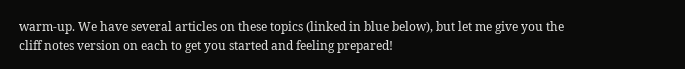warm-up. We have several articles on these topics (linked in blue below), but let me give you the cliff notes version on each to get you started and feeling prepared!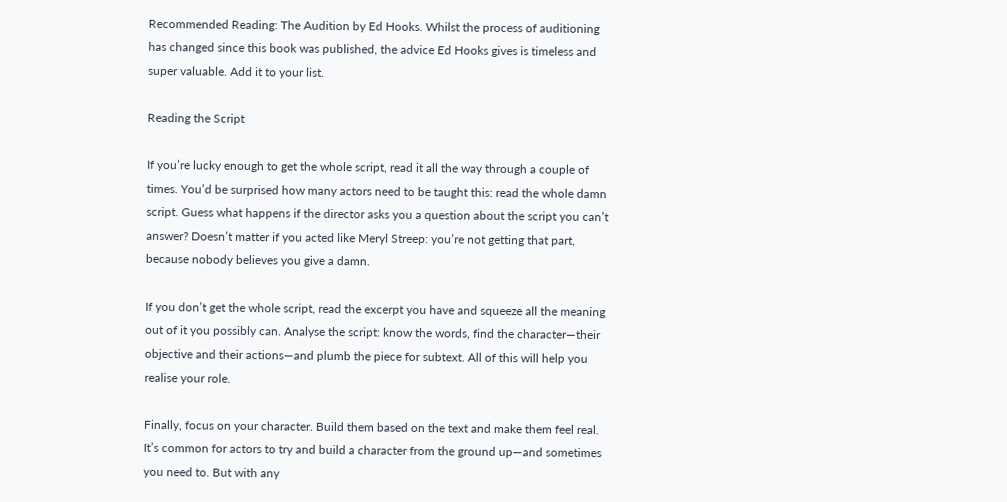Recommended Reading: The Audition by Ed Hooks. Whilst the process of auditioning has changed since this book was published, the advice Ed Hooks gives is timeless and super valuable. Add it to your list.

Reading the Script

If you’re lucky enough to get the whole script, read it all the way through a couple of times. You’d be surprised how many actors need to be taught this: read the whole damn script. Guess what happens if the director asks you a question about the script you can’t answer? Doesn’t matter if you acted like Meryl Streep: you’re not getting that part, because nobody believes you give a damn.

If you don’t get the whole script, read the excerpt you have and squeeze all the meaning out of it you possibly can. Analyse the script: know the words, find the character—their objective and their actions—and plumb the piece for subtext. All of this will help you realise your role.

Finally, focus on your character. Build them based on the text and make them feel real. It’s common for actors to try and build a character from the ground up—and sometimes you need to. But with any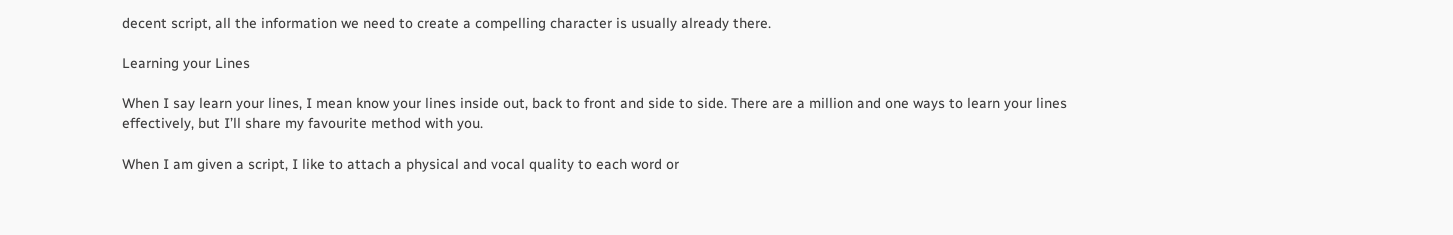decent script, all the information we need to create a compelling character is usually already there.

Learning your Lines

When I say learn your lines, I mean know your lines inside out, back to front and side to side. There are a million and one ways to learn your lines effectively, but I’ll share my favourite method with you.

When I am given a script, I like to attach a physical and vocal quality to each word or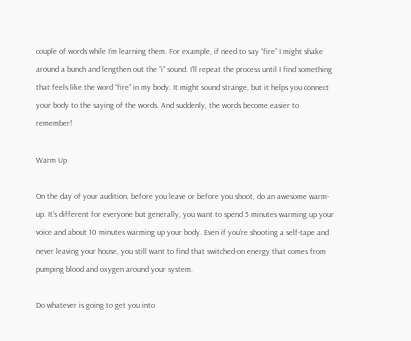couple of words while I’m learning them. For example, if need to say “fire” I might shake around a bunch and lengthen out the “i” sound. I’ll repeat the process until I find something that feels like the word “fire” in my body. It might sound strange, but it helps you connect your body to the saying of the words. And suddenly, the words become easier to remember!

Warm Up

On the day of your audition, before you leave or before you shoot, do an awesome warm-up. It’s different for everyone but generally, you want to spend 5 minutes warming up your voice and about 10 minutes warming up your body. Even if you’re shooting a self-tape and never leaving your house, you still want to find that switched-on energy that comes from pumping blood and oxygen around your system.

Do whatever is going to get you into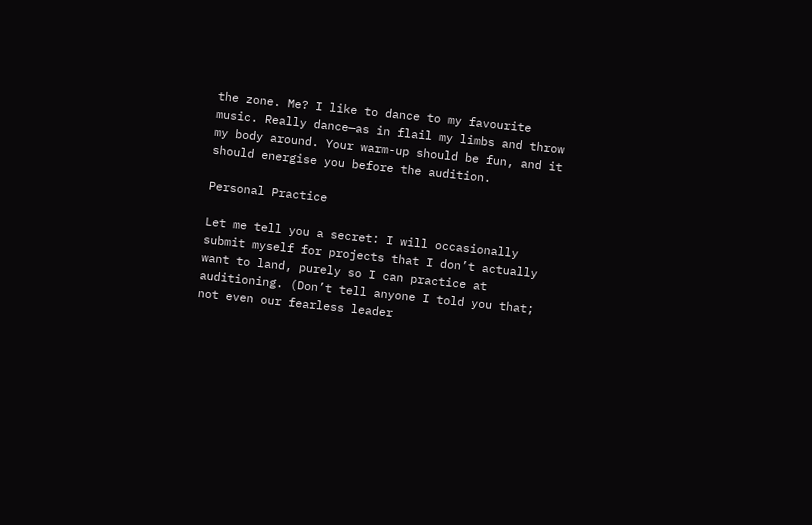the zone. Me? I like to dance to my favourite music. Really dance—as in flail my limbs and throw my body around. Your warm-up should be fun, and it should energise you before the audition.

Personal Practice

Let me tell you a secret: I will occasionally submit myself for projects that I don’t actually want to land, purely so I can practice at auditioning. (Don’t tell anyone I told you that; not even our fearless leader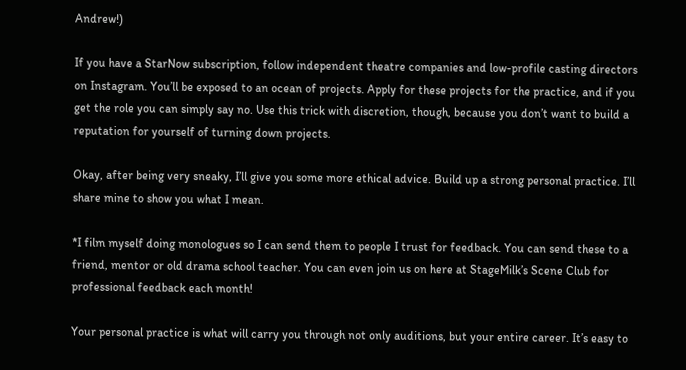Andrew!)

If you have a StarNow subscription, follow independent theatre companies and low-profile casting directors on Instagram. You’ll be exposed to an ocean of projects. Apply for these projects for the practice, and if you get the role you can simply say no. Use this trick with discretion, though, because you don’t want to build a reputation for yourself of turning down projects.

Okay, after being very sneaky, I’ll give you some more ethical advice. Build up a strong personal practice. I’ll share mine to show you what I mean.

*I film myself doing monologues so I can send them to people I trust for feedback. You can send these to a friend, mentor or old drama school teacher. You can even join us on here at StageMilk’s Scene Club for professional feedback each month!

Your personal practice is what will carry you through not only auditions, but your entire career. It’s easy to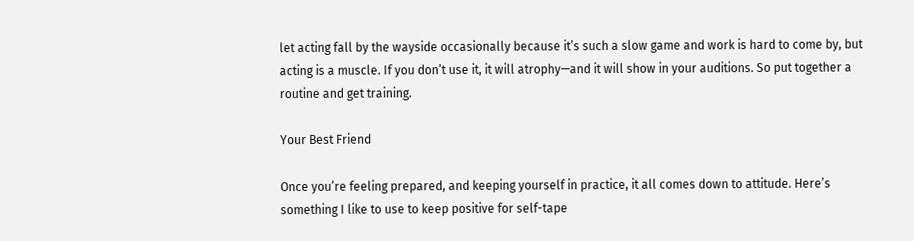let acting fall by the wayside occasionally because it’s such a slow game and work is hard to come by, but acting is a muscle. If you don’t use it, it will atrophy—and it will show in your auditions. So put together a routine and get training.

Your Best Friend

Once you’re feeling prepared, and keeping yourself in practice, it all comes down to attitude. Here’s something I like to use to keep positive for self-tape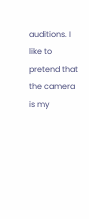auditions. I like to pretend that the camera is my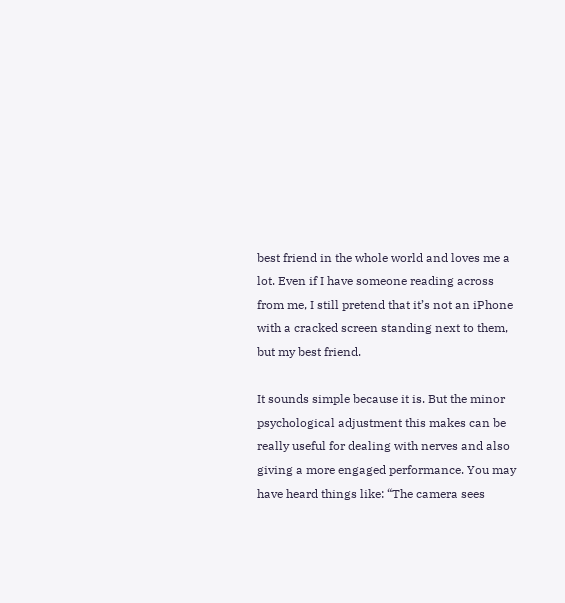best friend in the whole world and loves me a lot. Even if I have someone reading across from me, I still pretend that it’s not an iPhone with a cracked screen standing next to them, but my best friend.

It sounds simple because it is. But the minor psychological adjustment this makes can be really useful for dealing with nerves and also giving a more engaged performance. You may have heard things like: “The camera sees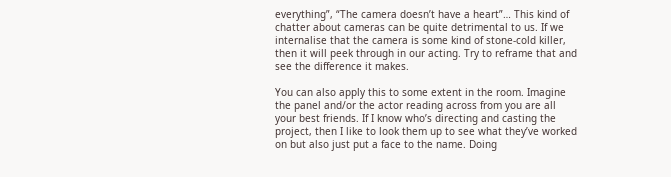everything”, “The camera doesn’t have a heart”… This kind of chatter about cameras can be quite detrimental to us. If we internalise that the camera is some kind of stone-cold killer, then it will peek through in our acting. Try to reframe that and see the difference it makes.

You can also apply this to some extent in the room. Imagine the panel and/or the actor reading across from you are all your best friends. If I know who’s directing and casting the project, then I like to look them up to see what they’ve worked on but also just put a face to the name. Doing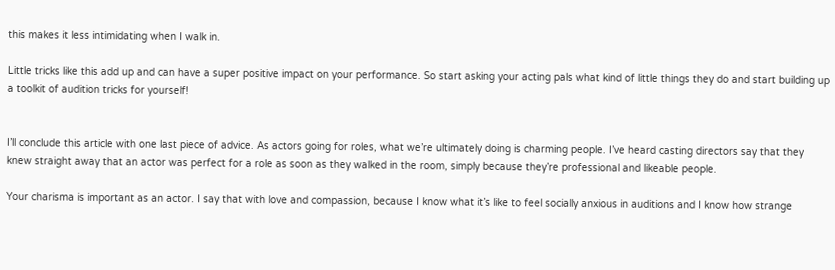this makes it less intimidating when I walk in.

Little tricks like this add up and can have a super positive impact on your performance. So start asking your acting pals what kind of little things they do and start building up a toolkit of audition tricks for yourself!


I’ll conclude this article with one last piece of advice. As actors going for roles, what we’re ultimately doing is charming people. I’ve heard casting directors say that they knew straight away that an actor was perfect for a role as soon as they walked in the room, simply because they’re professional and likeable people.

Your charisma is important as an actor. I say that with love and compassion, because I know what it’s like to feel socially anxious in auditions and I know how strange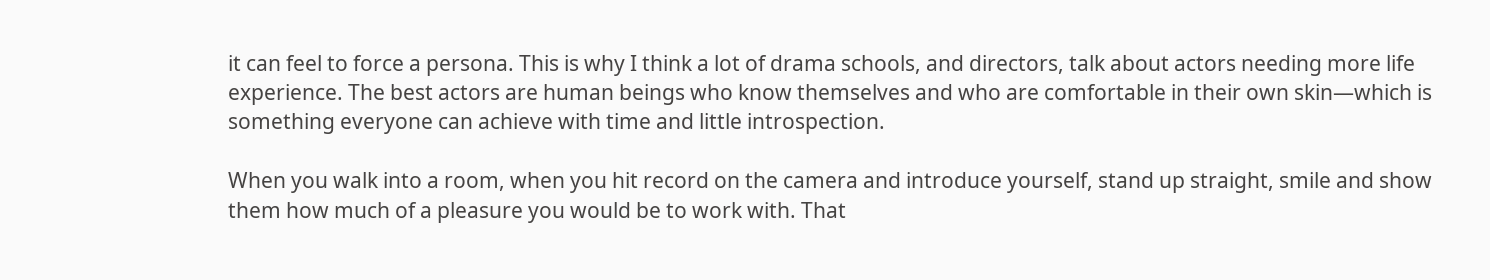it can feel to force a persona. This is why I think a lot of drama schools, and directors, talk about actors needing more life experience. The best actors are human beings who know themselves and who are comfortable in their own skin—which is something everyone can achieve with time and little introspection.

When you walk into a room, when you hit record on the camera and introduce yourself, stand up straight, smile and show them how much of a pleasure you would be to work with. That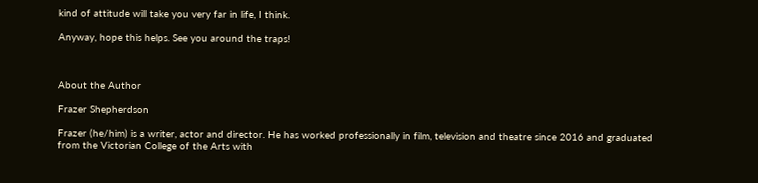kind of attitude will take you very far in life, I think.

Anyway, hope this helps. See you around the traps!



About the Author

Frazer Shepherdson

Frazer (he/him) is a writer, actor and director. He has worked professionally in film, television and theatre since 2016 and graduated from the Victorian College of the Arts with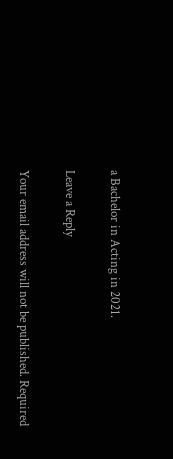a Bachelor in Acting in 2021.

Leave a Reply

Your email address will not be published. Required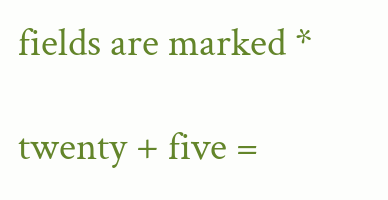fields are marked *

twenty + five =